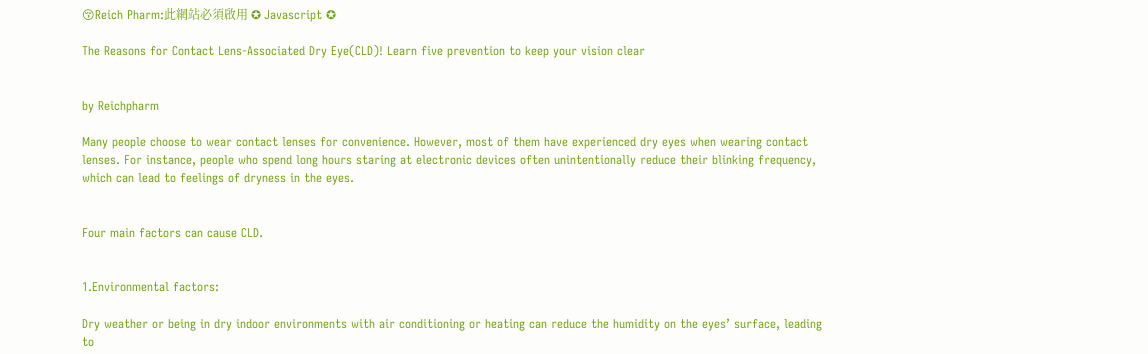😚Reich Pharm:此網站必須啟用 ✪ Javascript ✪

The Reasons for Contact Lens-Associated Dry Eye(CLD)! Learn five prevention to keep your vision clear


by Reichpharm

Many people choose to wear contact lenses for convenience. However, most of them have experienced dry eyes when wearing contact lenses. For instance, people who spend long hours staring at electronic devices often unintentionally reduce their blinking frequency, which can lead to feelings of dryness in the eyes.


Four main factors can cause CLD.


1.Environmental factors:

Dry weather or being in dry indoor environments with air conditioning or heating can reduce the humidity on the eyes’ surface, leading to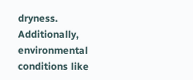dryness. Additionally, environmental conditions like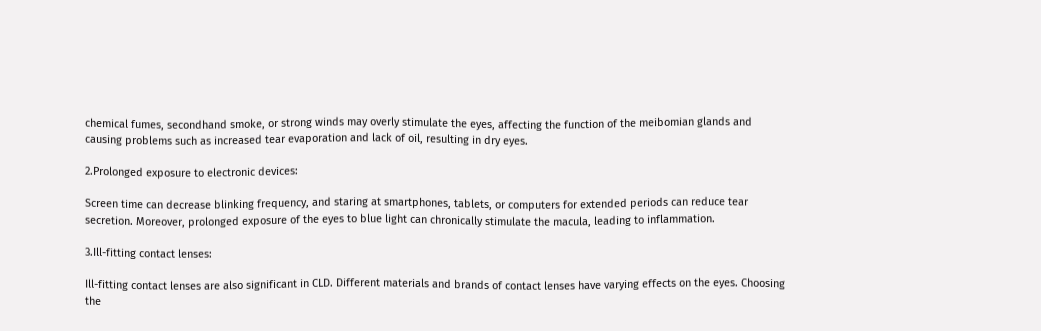chemical fumes, secondhand smoke, or strong winds may overly stimulate the eyes, affecting the function of the meibomian glands and causing problems such as increased tear evaporation and lack of oil, resulting in dry eyes.

2.Prolonged exposure to electronic devices:

Screen time can decrease blinking frequency, and staring at smartphones, tablets, or computers for extended periods can reduce tear secretion. Moreover, prolonged exposure of the eyes to blue light can chronically stimulate the macula, leading to inflammation.

3.Ill-fitting contact lenses:

Ill-fitting contact lenses are also significant in CLD. Different materials and brands of contact lenses have varying effects on the eyes. Choosing the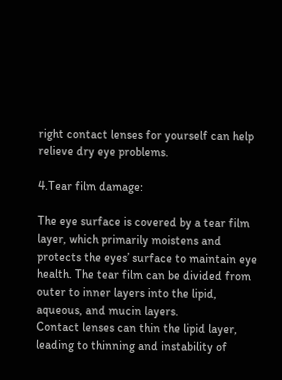right contact lenses for yourself can help relieve dry eye problems.

4.Tear film damage:

The eye surface is covered by a tear film layer, which primarily moistens and protects the eyes’ surface to maintain eye health. The tear film can be divided from outer to inner layers into the lipid, aqueous, and mucin layers.
Contact lenses can thin the lipid layer, leading to thinning and instability of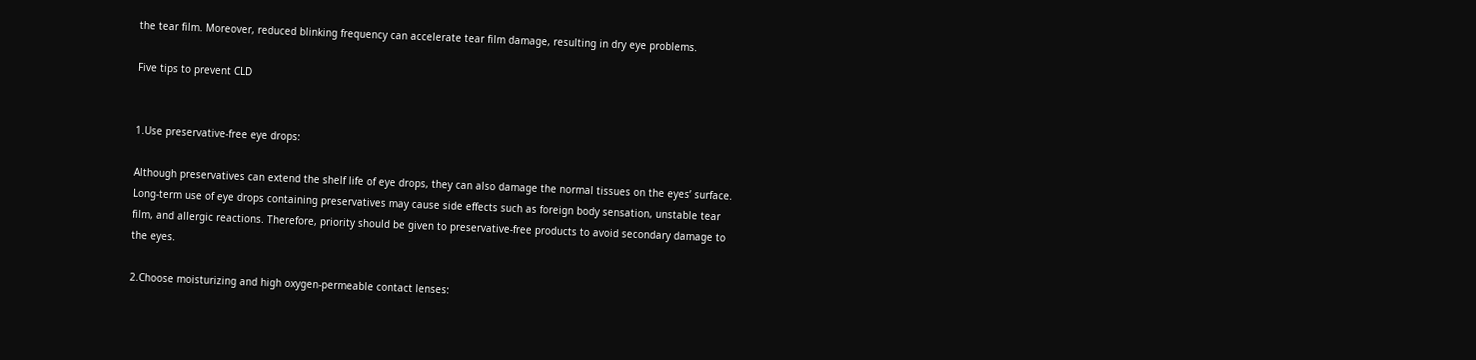the tear film. Moreover, reduced blinking frequency can accelerate tear film damage, resulting in dry eye problems.

Five tips to prevent CLD


1.Use preservative-free eye drops:

Although preservatives can extend the shelf life of eye drops, they can also damage the normal tissues on the eyes’ surface. Long-term use of eye drops containing preservatives may cause side effects such as foreign body sensation, unstable tear film, and allergic reactions. Therefore, priority should be given to preservative-free products to avoid secondary damage to the eyes.

2.Choose moisturizing and high oxygen-permeable contact lenses: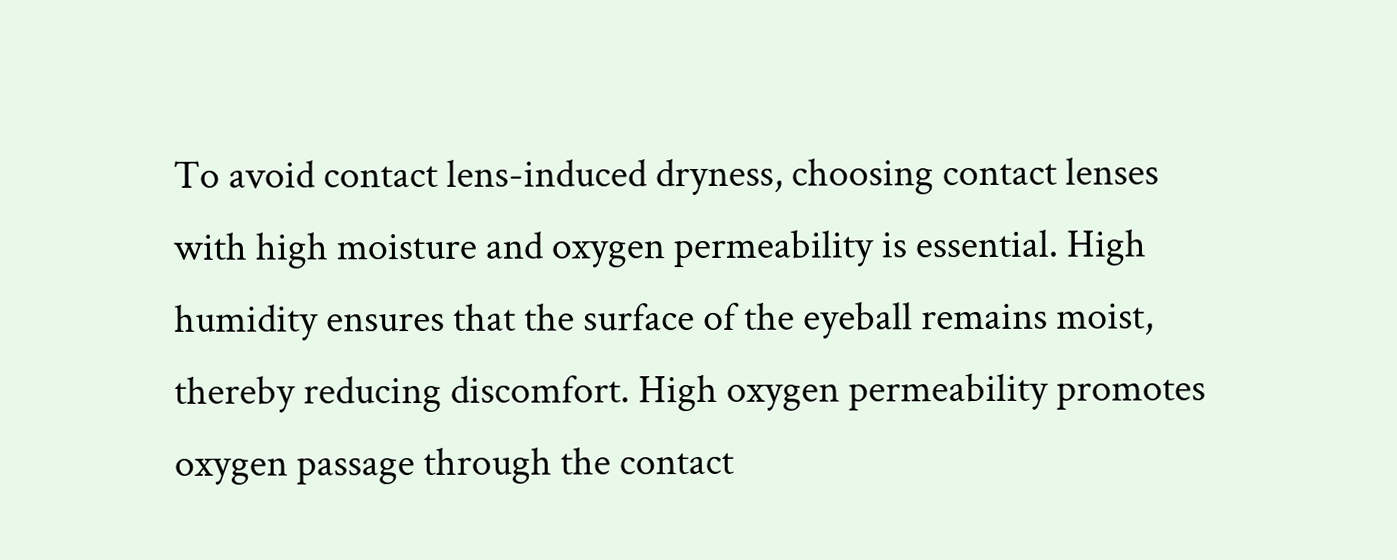To avoid contact lens-induced dryness, choosing contact lenses with high moisture and oxygen permeability is essential. High humidity ensures that the surface of the eyeball remains moist, thereby reducing discomfort. High oxygen permeability promotes oxygen passage through the contact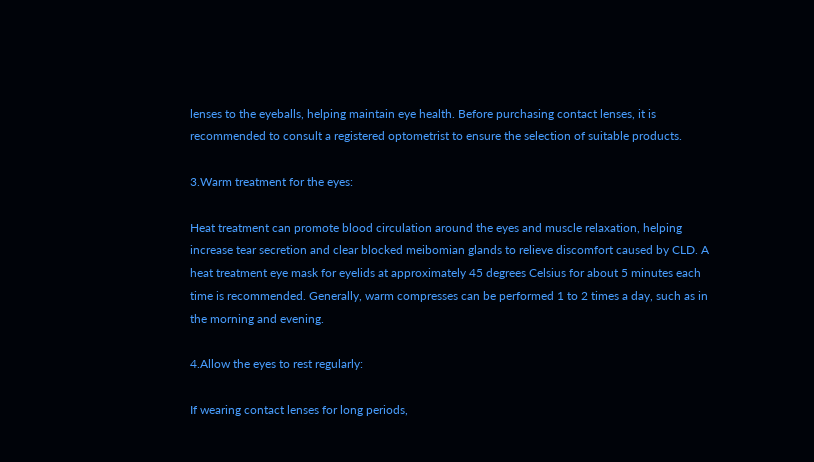lenses to the eyeballs, helping maintain eye health. Before purchasing contact lenses, it is recommended to consult a registered optometrist to ensure the selection of suitable products.

3.Warm treatment for the eyes:

Heat treatment can promote blood circulation around the eyes and muscle relaxation, helping increase tear secretion and clear blocked meibomian glands to relieve discomfort caused by CLD. A heat treatment eye mask for eyelids at approximately 45 degrees Celsius for about 5 minutes each time is recommended. Generally, warm compresses can be performed 1 to 2 times a day, such as in the morning and evening.

4.Allow the eyes to rest regularly:

If wearing contact lenses for long periods,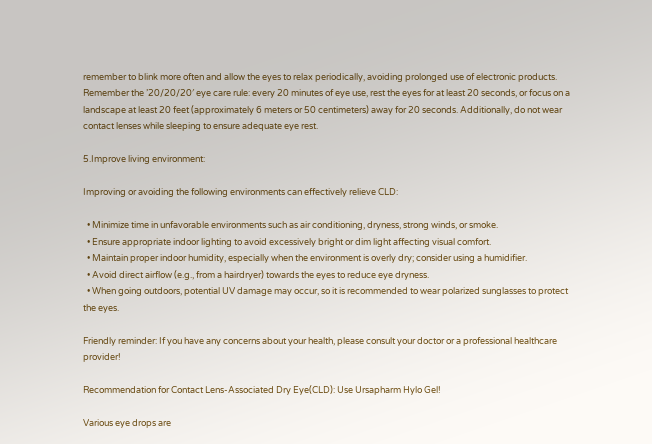remember to blink more often and allow the eyes to relax periodically, avoiding prolonged use of electronic products. Remember the ’20/20/20′ eye care rule: every 20 minutes of eye use, rest the eyes for at least 20 seconds, or focus on a landscape at least 20 feet (approximately 6 meters or 50 centimeters) away for 20 seconds. Additionally, do not wear contact lenses while sleeping to ensure adequate eye rest.

5.Improve living environment:

Improving or avoiding the following environments can effectively relieve CLD:

  • Minimize time in unfavorable environments such as air conditioning, dryness, strong winds, or smoke.
  • Ensure appropriate indoor lighting to avoid excessively bright or dim light affecting visual comfort.
  • Maintain proper indoor humidity, especially when the environment is overly dry; consider using a humidifier.
  • Avoid direct airflow (e.g., from a hairdryer) towards the eyes to reduce eye dryness.
  • When going outdoors, potential UV damage may occur, so it is recommended to wear polarized sunglasses to protect the eyes.

Friendly reminder: If you have any concerns about your health, please consult your doctor or a professional healthcare provider!

Recommendation for Contact Lens-Associated Dry Eye(CLD): Use Ursapharm Hylo Gel!

Various eye drops are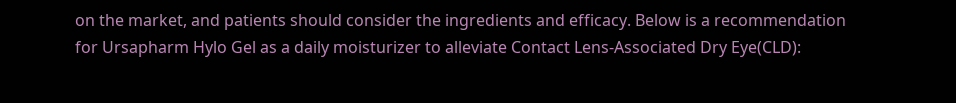on the market, and patients should consider the ingredients and efficacy. Below is a recommendation for Ursapharm Hylo Gel as a daily moisturizer to alleviate Contact Lens-Associated Dry Eye(CLD):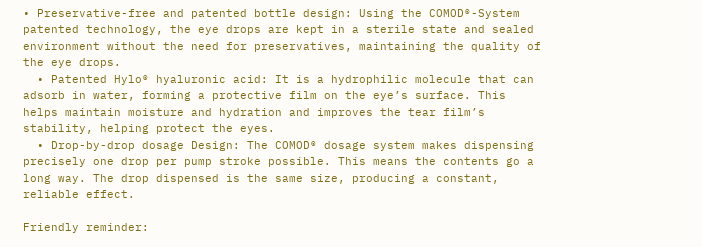• Preservative-free and patented bottle design: Using the COMOD®-System patented technology, the eye drops are kept in a sterile state and sealed environment without the need for preservatives, maintaining the quality of the eye drops.
  • Patented Hylo® hyaluronic acid: It is a hydrophilic molecule that can adsorb in water, forming a protective film on the eye’s surface. This helps maintain moisture and hydration and improves the tear film’s stability, helping protect the eyes.
  • Drop-by-drop dosage Design: The COMOD® dosage system makes dispensing precisely one drop per pump stroke possible. This means the contents go a long way. The drop dispensed is the same size, producing a constant, reliable effect.

Friendly reminder: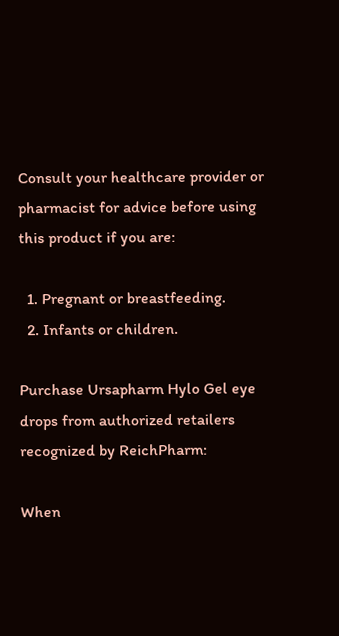Consult your healthcare provider or pharmacist for advice before using this product if you are:

  1. Pregnant or breastfeeding.
  2. Infants or children.

Purchase Ursapharm Hylo Gel eye drops from authorized retailers recognized by ReichPharm:

When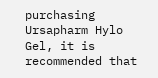purchasing Ursapharm Hylo Gel, it is recommended that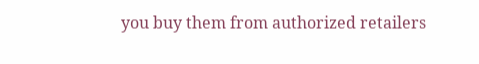you buy them from authorized retailers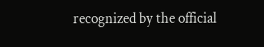recognized by the official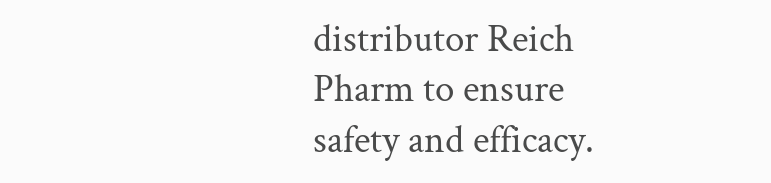distributor Reich Pharm to ensure safety and efficacy.